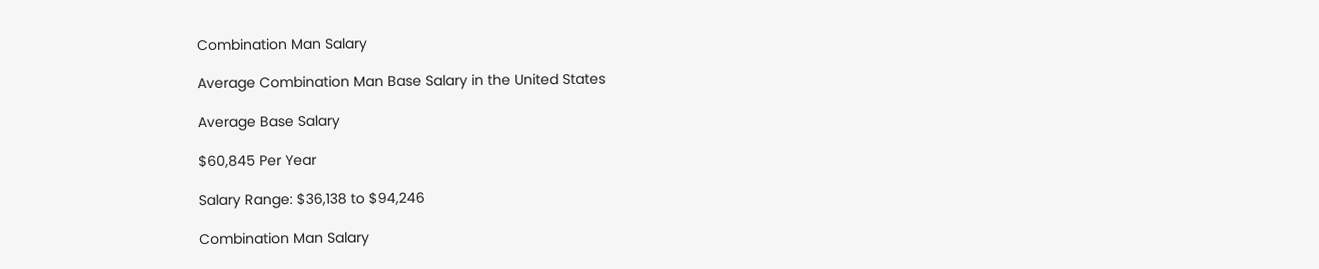Combination Man Salary

Average Combination Man Base Salary in the United States

Average Base Salary

$60,845 Per Year

Salary Range: $36,138 to $94,246

Combination Man Salary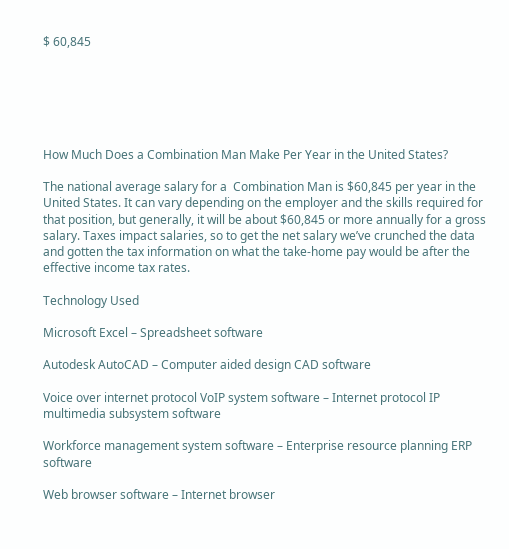$ 60,845






How Much Does a Combination Man Make Per Year in the United States?

The national average salary for a  Combination Man is $60,845 per year in the United States. It can vary depending on the employer and the skills required for that position, but generally, it will be about $60,845 or more annually for a gross salary. Taxes impact salaries, so to get the net salary we’ve crunched the data and gotten the tax information on what the take-home pay would be after the effective income tax rates.

Technology Used

Microsoft Excel – Spreadsheet software

Autodesk AutoCAD – Computer aided design CAD software

Voice over internet protocol VoIP system software – Internet protocol IP multimedia subsystem software

Workforce management system software – Enterprise resource planning ERP software

Web browser software – Internet browser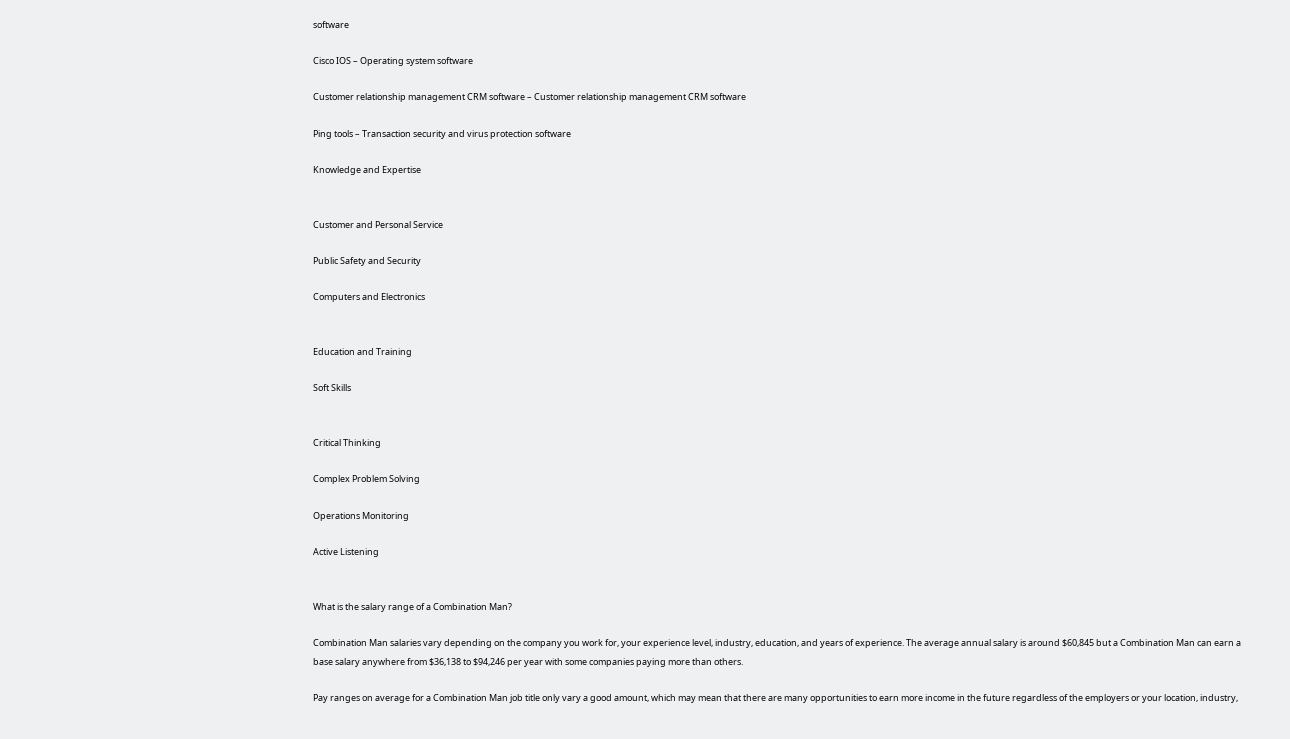software

Cisco IOS – Operating system software

Customer relationship management CRM software – Customer relationship management CRM software

Ping tools – Transaction security and virus protection software

Knowledge and Expertise


Customer and Personal Service

Public Safety and Security

Computers and Electronics


Education and Training

Soft Skills


Critical Thinking

Complex Problem Solving

Operations Monitoring

Active Listening


What is the salary range of a Combination Man?

Combination Man salaries vary depending on the company you work for, your experience level, industry, education, and years of experience. The average annual salary is around $60,845 but a Combination Man can earn a base salary anywhere from $36,138 to $94,246 per year with some companies paying more than others.

Pay ranges on average for a Combination Man job title only vary a good amount, which may mean that there are many opportunities to earn more income in the future regardless of the employers or your location, industry,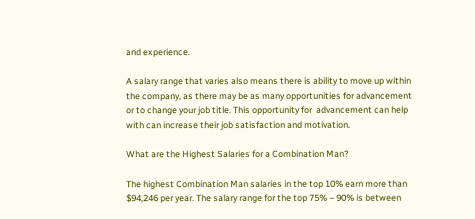and experience.

A salary range that varies also means there is ability to move up within the company, as there may be as many opportunities for advancement or to change your job title. This opportunity for  advancement can help with can increase their job satisfaction and motivation.

What are the Highest Salaries for a Combination Man?

The highest Combination Man salaries in the top 10% earn more than $94,246 per year. The salary range for the top 75% – 90% is between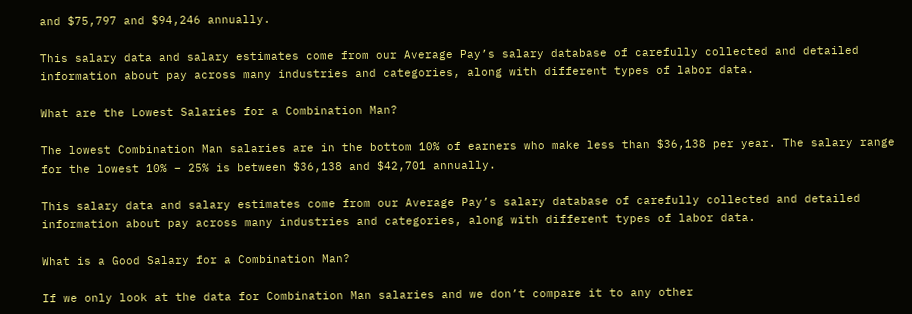and $75,797 and $94,246 annually.

This salary data and salary estimates come from our Average Pay’s salary database of carefully collected and detailed information about pay across many industries and categories, along with different types of labor data.

What are the Lowest Salaries for a Combination Man?

The lowest Combination Man salaries are in the bottom 10% of earners who make less than $36,138 per year. The salary range for the lowest 10% – 25% is between $36,138 and $42,701 annually.

This salary data and salary estimates come from our Average Pay’s salary database of carefully collected and detailed information about pay across many industries and categories, along with different types of labor data.

What is a Good Salary for a Combination Man?

If we only look at the data for Combination Man salaries and we don’t compare it to any other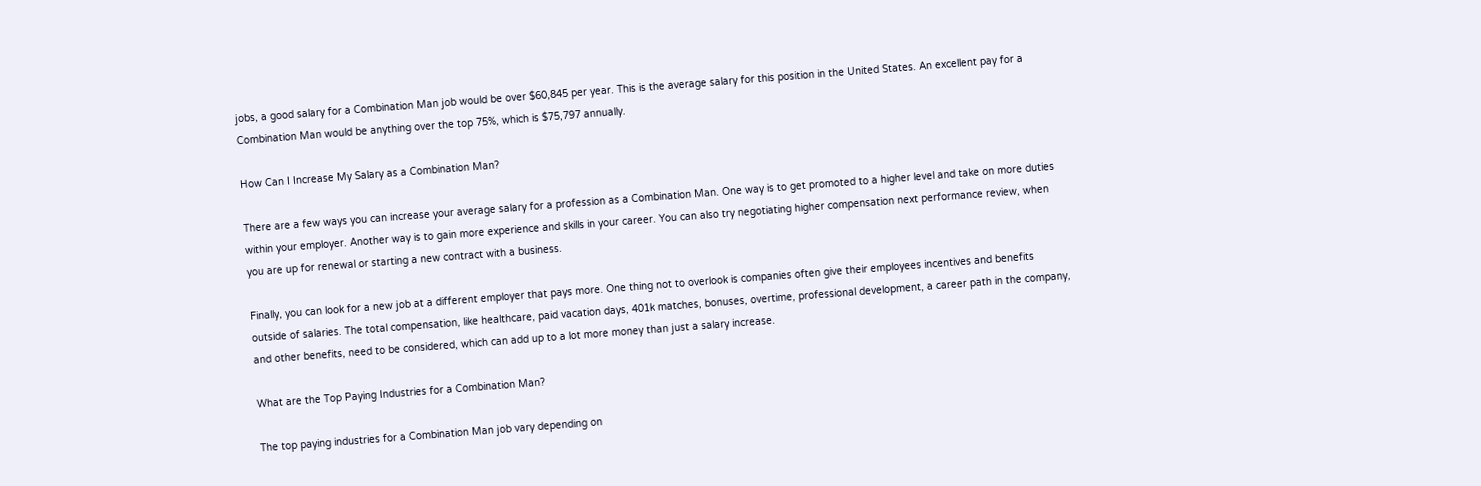jobs, a good salary for a Combination Man job would be over $60,845 per year. This is the average salary for this position in the United States. An excellent pay for a Combination Man would be anything over the top 75%, which is $75,797 annually.

How Can I Increase My Salary as a Combination Man?

There are a few ways you can increase your average salary for a profession as a Combination Man. One way is to get promoted to a higher level and take on more duties within your employer. Another way is to gain more experience and skills in your career. You can also try negotiating higher compensation next performance review, when you are up for renewal or starting a new contract with a business.

Finally, you can look for a new job at a different employer that pays more. One thing not to overlook is companies often give their employees incentives and benefits outside of salaries. The total compensation, like healthcare, paid vacation days, 401k matches, bonuses, overtime, professional development, a career path in the company, and other benefits, need to be considered, which can add up to a lot more money than just a salary increase.

What are the Top Paying Industries for a Combination Man?

The top paying industries for a Combination Man job vary depending on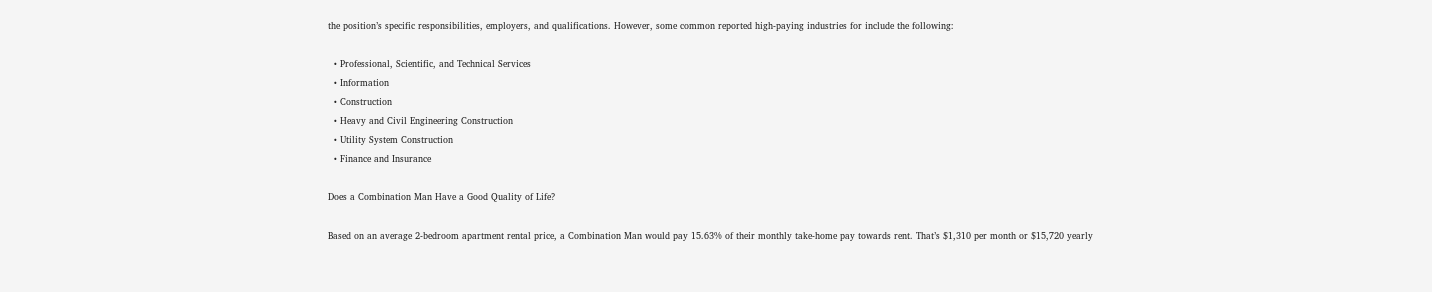the position’s specific responsibilities, employers, and qualifications. However, some common reported high-paying industries for include the following:

  • Professional, Scientific, and Technical Services
  • Information
  • Construction
  • Heavy and Civil Engineering Construction
  • Utility System Construction
  • Finance and Insurance

Does a Combination Man Have a Good Quality of Life?

Based on an average 2-bedroom apartment rental price, a Combination Man would pay 15.63% of their monthly take-home pay towards rent. That’s $1,310 per month or $15,720 yearly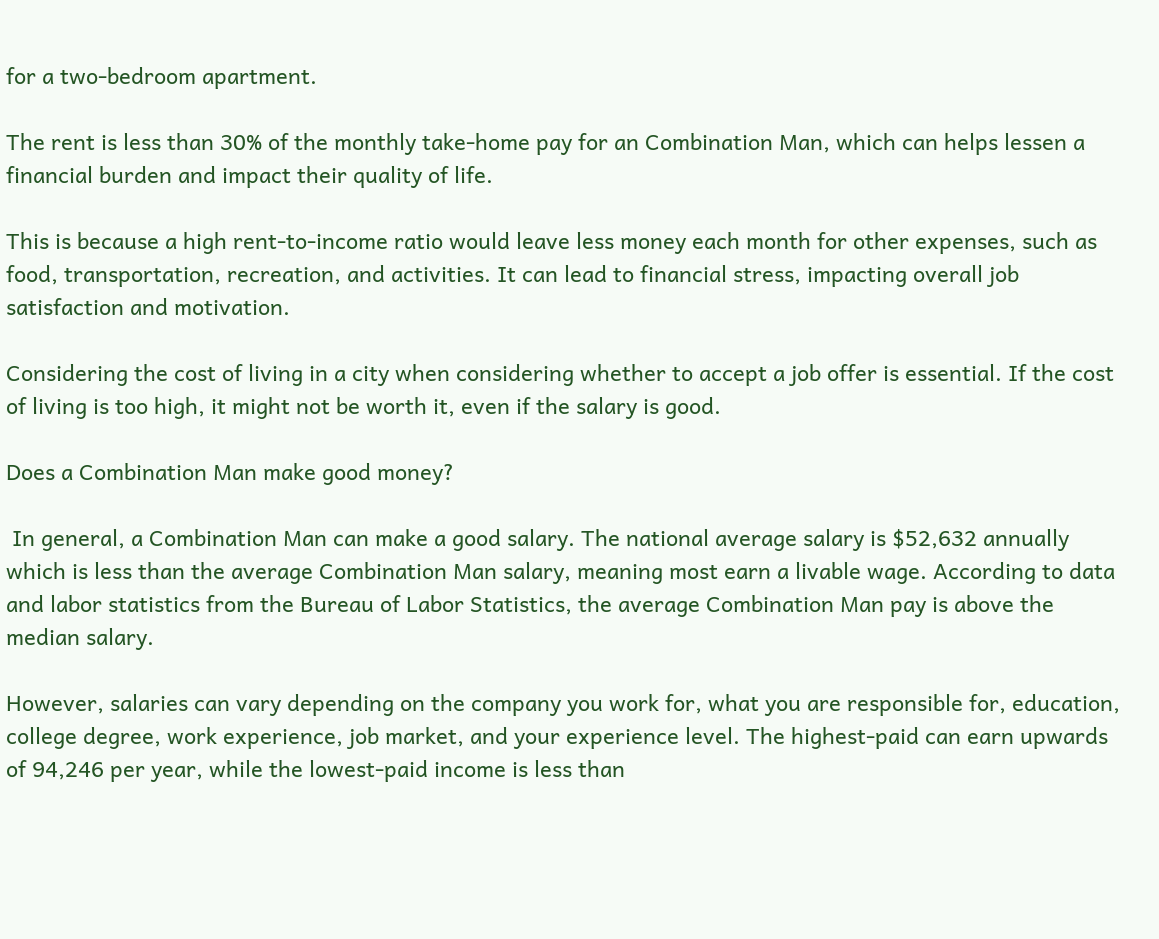for a two-bedroom apartment.

The rent is less than 30% of the monthly take-home pay for an Combination Man, which can helps lessen a financial burden and impact their quality of life.

This is because a high rent-to-income ratio would leave less money each month for other expenses, such as food, transportation, recreation, and activities. It can lead to financial stress, impacting overall job satisfaction and motivation.

Considering the cost of living in a city when considering whether to accept a job offer is essential. If the cost of living is too high, it might not be worth it, even if the salary is good.

Does a Combination Man make good money?

 In general, a Combination Man can make a good salary. The national average salary is $52,632 annually which is less than the average Combination Man salary, meaning most earn a livable wage. According to data and labor statistics from the Bureau of Labor Statistics, the average Combination Man pay is above the median salary.

However, salaries can vary depending on the company you work for, what you are responsible for, education, college degree, work experience, job market, and your experience level. The highest-paid can earn upwards of 94,246 per year, while the lowest-paid income is less than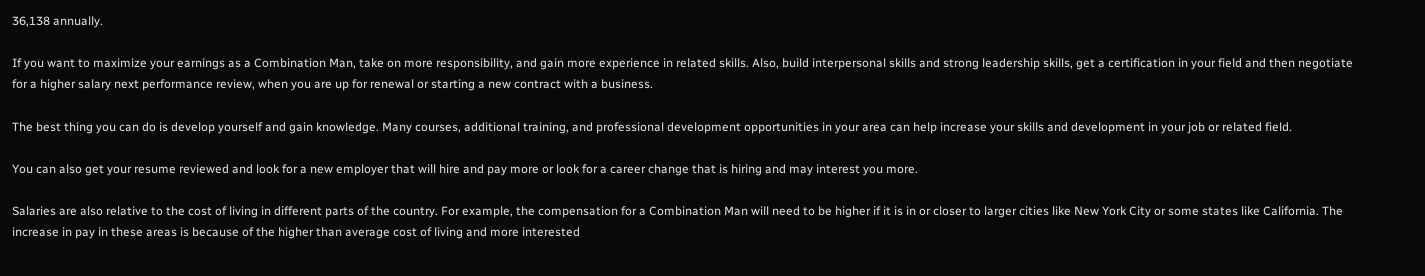36,138 annually.

If you want to maximize your earnings as a Combination Man, take on more responsibility, and gain more experience in related skills. Also, build interpersonal skills and strong leadership skills, get a certification in your field and then negotiate for a higher salary next performance review, when you are up for renewal or starting a new contract with a business.

The best thing you can do is develop yourself and gain knowledge. Many courses, additional training, and professional development opportunities in your area can help increase your skills and development in your job or related field.

You can also get your resume reviewed and look for a new employer that will hire and pay more or look for a career change that is hiring and may interest you more.

Salaries are also relative to the cost of living in different parts of the country. For example, the compensation for a Combination Man will need to be higher if it is in or closer to larger cities like New York City or some states like California. The increase in pay in these areas is because of the higher than average cost of living and more interested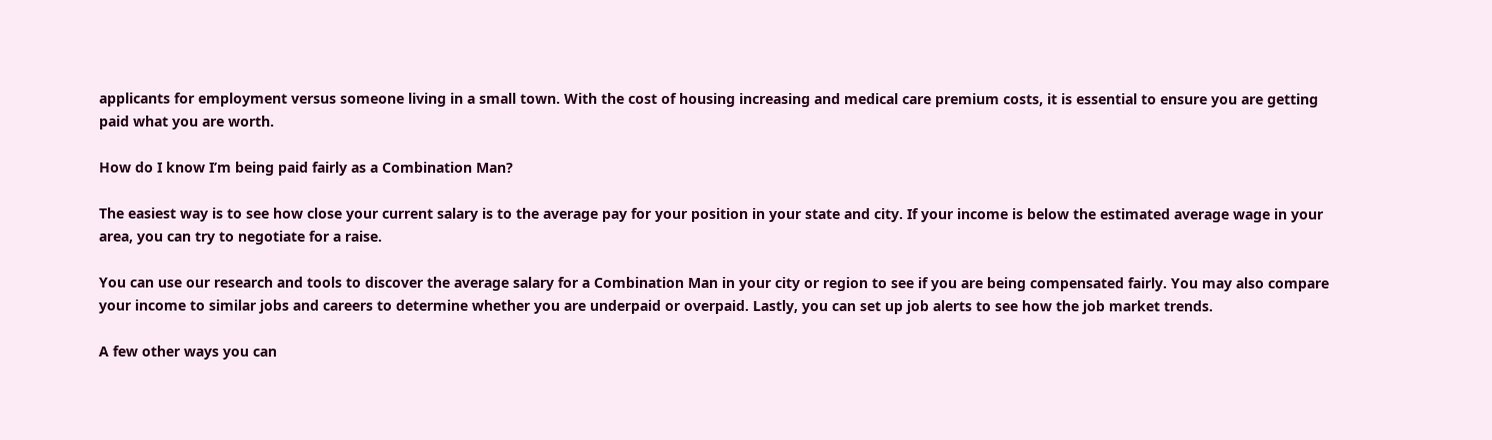applicants for employment versus someone living in a small town. With the cost of housing increasing and medical care premium costs, it is essential to ensure you are getting paid what you are worth.

How do I know I’m being paid fairly as a Combination Man?

The easiest way is to see how close your current salary is to the average pay for your position in your state and city. If your income is below the estimated average wage in your area, you can try to negotiate for a raise.

You can use our research and tools to discover the average salary for a Combination Man in your city or region to see if you are being compensated fairly. You may also compare your income to similar jobs and careers to determine whether you are underpaid or overpaid. Lastly, you can set up job alerts to see how the job market trends.

A few other ways you can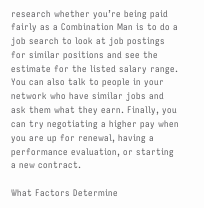research whether you’re being paid fairly as a Combination Man is to do a job search to look at job postings for similar positions and see the estimate for the listed salary range. You can also talk to people in your network who have similar jobs and ask them what they earn. Finally, you can try negotiating a higher pay when you are up for renewal, having a performance evaluation, or starting a new contract.

What Factors Determine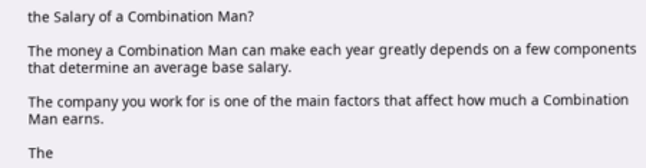the Salary of a Combination Man?

The money a Combination Man can make each year greatly depends on a few components that determine an average base salary.

The company you work for is one of the main factors that affect how much a Combination Man earns.

The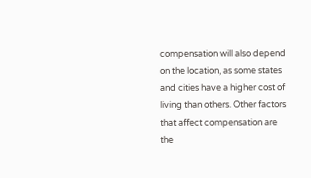compensation will also depend on the location, as some states and cities have a higher cost of living than others. Other factors that affect compensation are the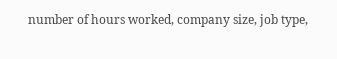number of hours worked, company size, job type,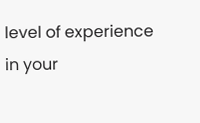level of experience in your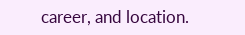career, and location.